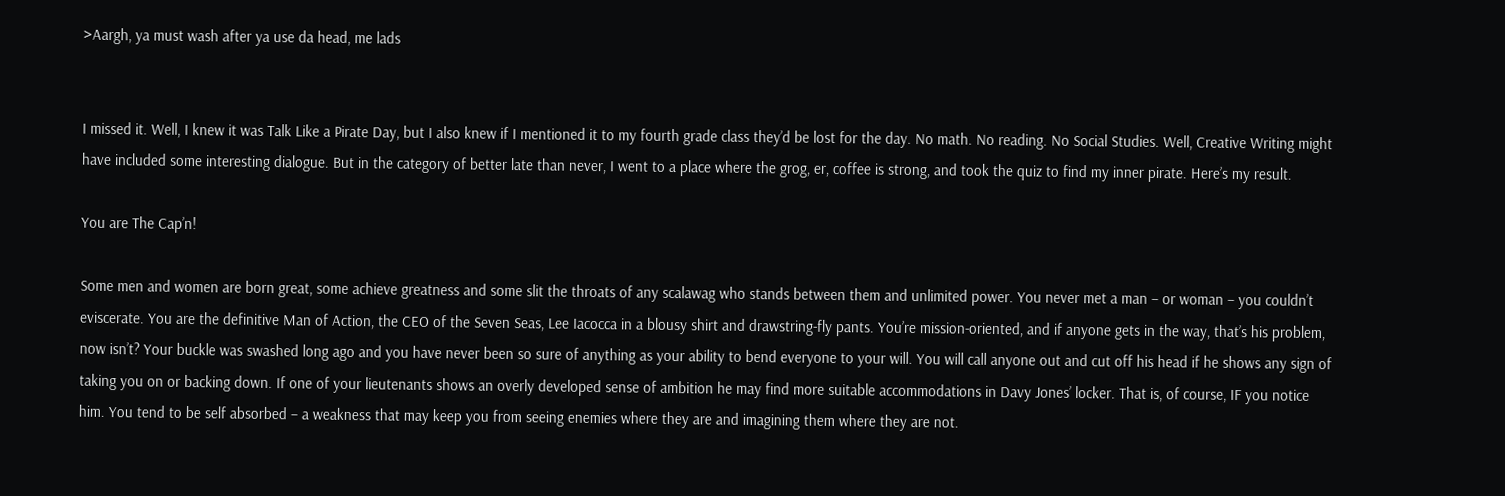>Aargh, ya must wash after ya use da head, me lads


I missed it. Well, I knew it was Talk Like a Pirate Day, but I also knew if I mentioned it to my fourth grade class they’d be lost for the day. No math. No reading. No Social Studies. Well, Creative Writing might have included some interesting dialogue. But in the category of better late than never, I went to a place where the grog, er, coffee is strong, and took the quiz to find my inner pirate. Here’s my result.

You are The Cap’n!

Some men and women are born great, some achieve greatness and some slit the throats of any scalawag who stands between them and unlimited power. You never met a man – or woman – you couldn’t eviscerate. You are the definitive Man of Action, the CEO of the Seven Seas, Lee Iacocca in a blousy shirt and drawstring-fly pants. You’re mission-oriented, and if anyone gets in the way, that’s his problem, now isn’t? Your buckle was swashed long ago and you have never been so sure of anything as your ability to bend everyone to your will. You will call anyone out and cut off his head if he shows any sign of taking you on or backing down. If one of your lieutenants shows an overly developed sense of ambition he may find more suitable accommodations in Davy Jones’ locker. That is, of course, IF you notice him. You tend to be self absorbed – a weakness that may keep you from seeing enemies where they are and imagining them where they are not.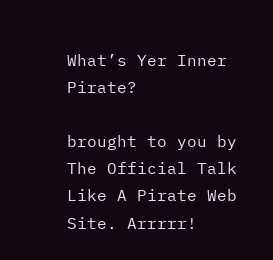What’s Yer Inner Pirate?

brought to you by
The Official Talk Like A Pirate Web Site. Arrrrr!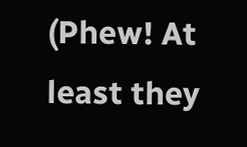(Phew! At least they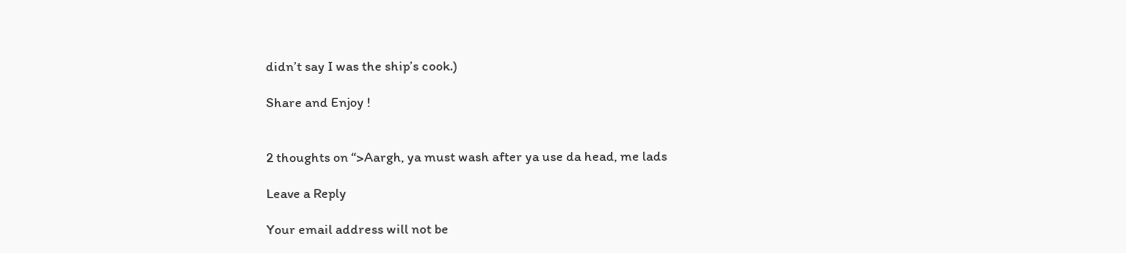didn’t say I was the ship’s cook.)

Share and Enjoy !


2 thoughts on “>Aargh, ya must wash after ya use da head, me lads

Leave a Reply

Your email address will not be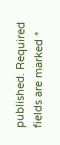published. Required fields are marked *